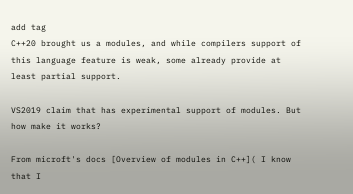add tag
C++20 brought us a modules, and while compilers support of this language feature is weak, some already provide at least partial support.

VS2019 claim that has experimental support of modules. But how make it works?

From microft's docs [Overview of modules in C++]( I know that I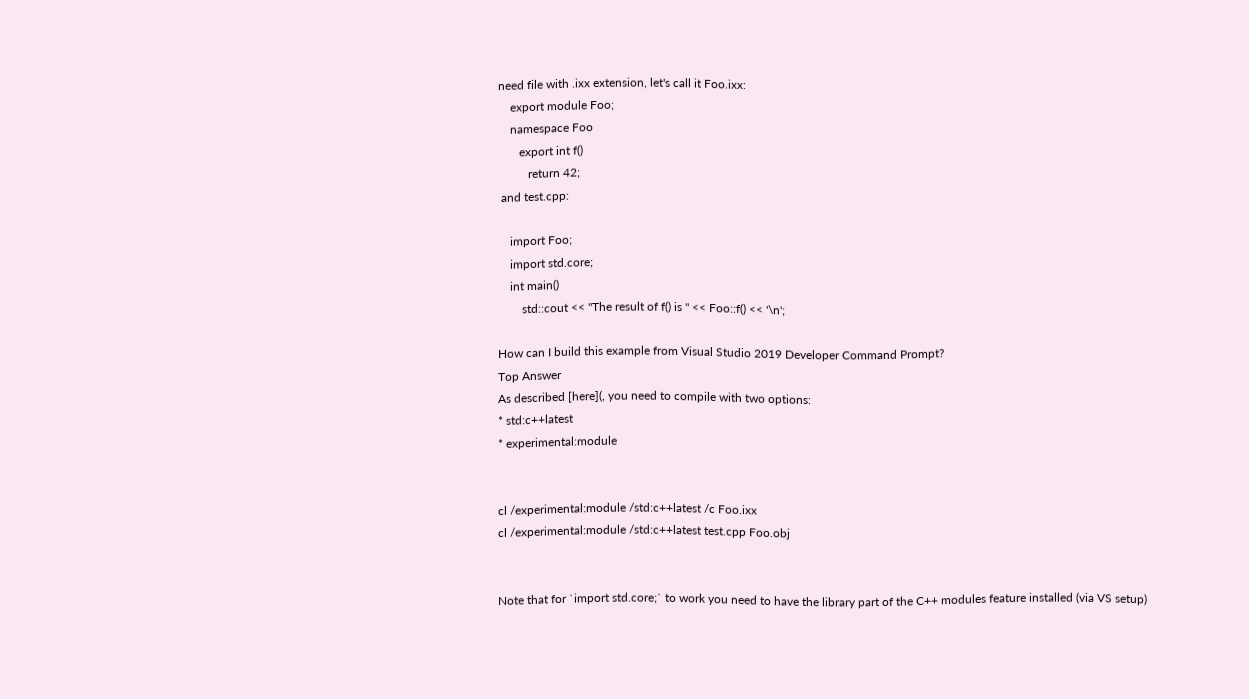need file with .ixx extension, let's call it Foo.ixx:
    export module Foo;
    namespace Foo
       export int f()
          return 42;
 and test.cpp:

    import Foo;
    import std.core;
    int main()
        std::cout << "The result of f() is " << Foo::f() << '\n';

How can I build this example from Visual Studio 2019 Developer Command Prompt?
Top Answer
As described [here](, you need to compile with two options:
* std:c++latest
* experimental:module


cl /experimental:module /std:c++latest /c Foo.ixx
cl /experimental:module /std:c++latest test.cpp Foo.obj


Note that for `import std.core;` to work you need to have the library part of the C++ modules feature installed (via VS setup)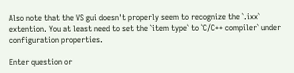Also note that the VS gui doesn't properly seem to recognize the `.ixx` extention. You at least need to set the `item type` to `C/C++ compiler` under configuration properties.

Enter question or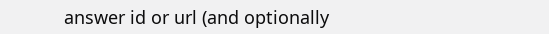answer id or url (and optionally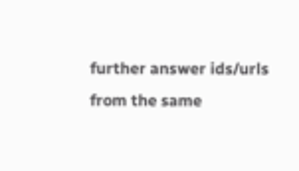further answer ids/urls from the same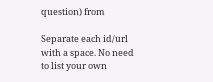question) from

Separate each id/url with a space. No need to list your own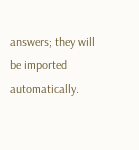answers; they will be imported automatically.